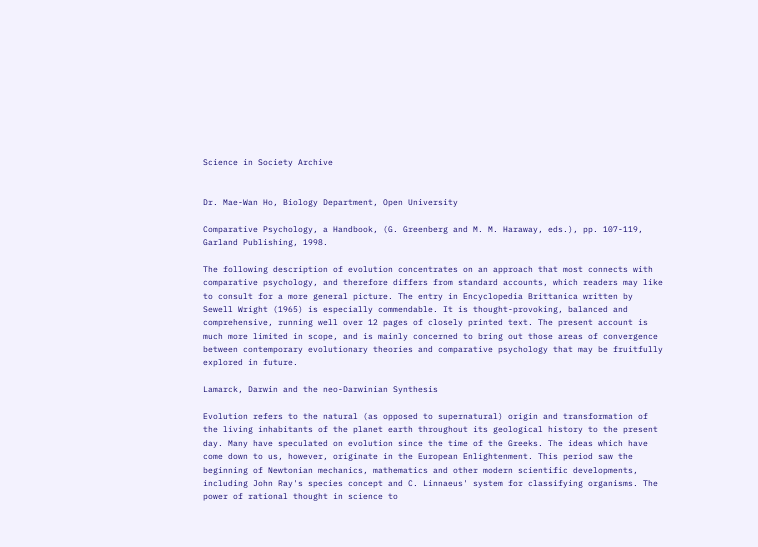Science in Society Archive


Dr. Mae-Wan Ho, Biology Department, Open University

Comparative Psychology, a Handbook, (G. Greenberg and M. M. Haraway, eds.), pp. 107-119, Garland Publishing, 1998.

The following description of evolution concentrates on an approach that most connects with comparative psychology, and therefore differs from standard accounts, which readers may like to consult for a more general picture. The entry in Encyclopedia Brittanica written by Sewell Wright (1965) is especially commendable. It is thought-provoking, balanced and comprehensive, running well over 12 pages of closely printed text. The present account is much more limited in scope, and is mainly concerned to bring out those areas of convergence between contemporary evolutionary theories and comparative psychology that may be fruitfully explored in future.

Lamarck, Darwin and the neo-Darwinian Synthesis

Evolution refers to the natural (as opposed to supernatural) origin and transformation of the living inhabitants of the planet earth throughout its geological history to the present day. Many have speculated on evolution since the time of the Greeks. The ideas which have come down to us, however, originate in the European Enlightenment. This period saw the beginning of Newtonian mechanics, mathematics and other modern scientific developments, including John Ray's species concept and C. Linnaeus' system for classifying organisms. The power of rational thought in science to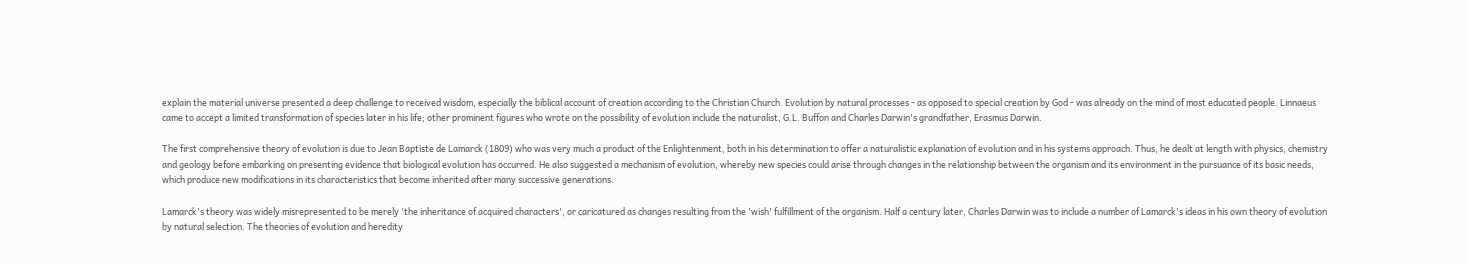explain the material universe presented a deep challenge to received wisdom, especially the biblical account of creation according to the Christian Church. Evolution by natural processes - as opposed to special creation by God - was already on the mind of most educated people. Linnaeus came to accept a limited transformation of species later in his life; other prominent figures who wrote on the possibility of evolution include the naturalist, G.L. Buffon and Charles Darwin's grandfather, Erasmus Darwin.

The first comprehensive theory of evolution is due to Jean Baptiste de Lamarck (1809) who was very much a product of the Enlightenment, both in his determination to offer a naturalistic explanation of evolution and in his systems approach. Thus, he dealt at length with physics, chemistry and geology before embarking on presenting evidence that biological evolution has occurred. He also suggested a mechanism of evolution, whereby new species could arise through changes in the relationship between the organism and its environment in the pursuance of its basic needs, which produce new modifications in its characteristics that become inherited after many successive generations.

Lamarck's theory was widely misrepresented to be merely 'the inheritance of acquired characters', or caricatured as changes resulting from the 'wish' fulfillment of the organism. Half a century later, Charles Darwin was to include a number of Lamarck's ideas in his own theory of evolution by natural selection. The theories of evolution and heredity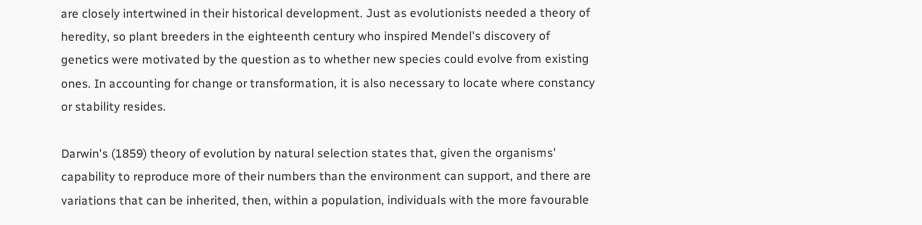are closely intertwined in their historical development. Just as evolutionists needed a theory of heredity, so plant breeders in the eighteenth century who inspired Mendel's discovery of genetics were motivated by the question as to whether new species could evolve from existing ones. In accounting for change or transformation, it is also necessary to locate where constancy or stability resides.

Darwin's (1859) theory of evolution by natural selection states that, given the organisms' capability to reproduce more of their numbers than the environment can support, and there are variations that can be inherited, then, within a population, individuals with the more favourable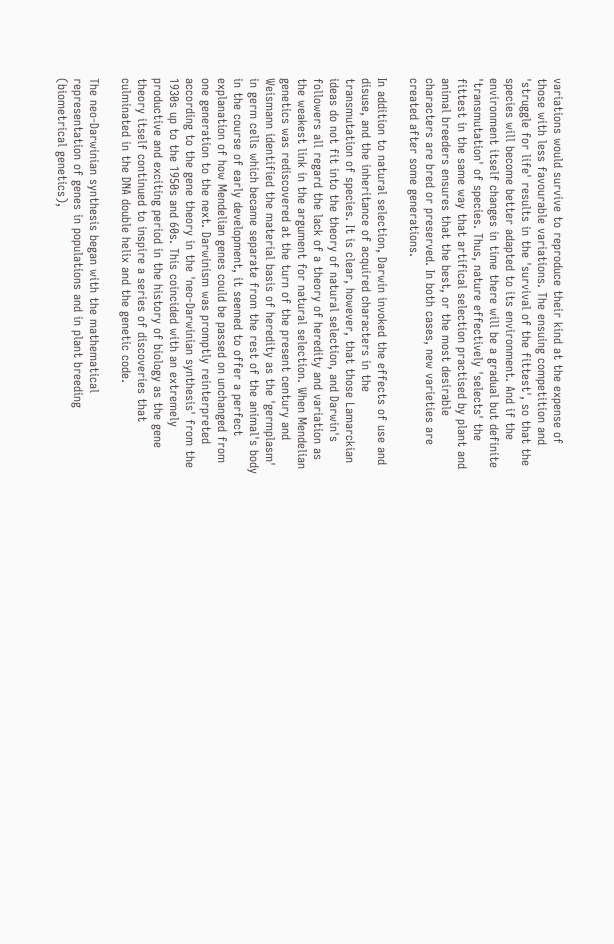variations would survive to reproduce their kind at the expense of those with less favourable variations. The ensuing competition and 'struggle for life' results in the 'survival of the fittest', so that the species will become better adapted to its environment. And if the environment itself changes in time there will be a gradual but definite 'transmutation' of species. Thus, nature effectively 'selects' the fittest in the same way that artifical selection practised by plant and animal breeders ensures that the best, or the most desirable characters are bred or preserved. In both cases, new varieties are created after some generations.

In addition to natural selection, Darwin invoked the effects of use and disuse, and the inheritance of acquired characters in the transmutation of species. It is clear, however, that those Lamarckian ideas do not fit into the theory of natural selection, and Darwin's followers all regard the lack of a theory of heredity and variation as the weakest link in the argument for natural selection. When Mendelian genetics was rediscovered at the turn of the present century and Weismann identified the material basis of heredity as the 'germplasm' in germ cells which became separate from the rest of the animal's body in the course of early development, it seemed to offer a perfect explanation of how Mendelian genes could be passed on unchanged from one generation to the next. Darwinism was promptly reinterpreted according to the gene theory in the 'neo-Darwinian synthesis' from the 1930s up to the 1950s and 60s. This coincided with an extremely productive and exciting period in the history of biology as the gene theory itself continued to inspire a series of discoveries that culminated in the DNA double helix and the genetic code.

The neo-Darwinian synthesis began with the mathematical representation of genes in populations and in plant breeding (biometrical genetics),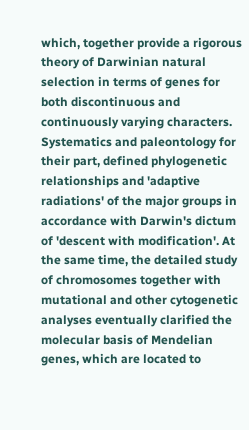which, together provide a rigorous theory of Darwinian natural selection in terms of genes for both discontinuous and continuously varying characters. Systematics and paleontology for their part, defined phylogenetic relationships and 'adaptive radiations' of the major groups in accordance with Darwin's dictum of 'descent with modification'. At the same time, the detailed study of chromosomes together with mutational and other cytogenetic analyses eventually clarified the molecular basis of Mendelian genes, which are located to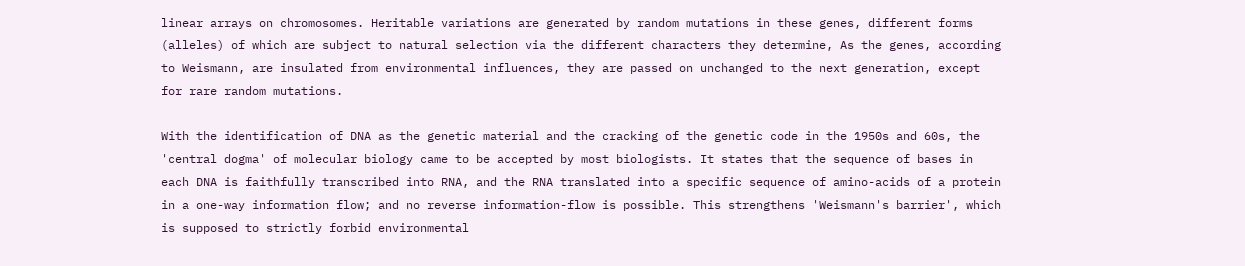linear arrays on chromosomes. Heritable variations are generated by random mutations in these genes, different forms (alleles) of which are subject to natural selection via the different characters they determine, As the genes, according to Weismann, are insulated from environmental influences, they are passed on unchanged to the next generation, except for rare random mutations.

With the identification of DNA as the genetic material and the cracking of the genetic code in the 1950s and 60s, the 'central dogma' of molecular biology came to be accepted by most biologists. It states that the sequence of bases in each DNA is faithfully transcribed into RNA, and the RNA translated into a specific sequence of amino-acids of a protein in a one-way information flow; and no reverse information-flow is possible. This strengthens 'Weismann's barrier', which is supposed to strictly forbid environmental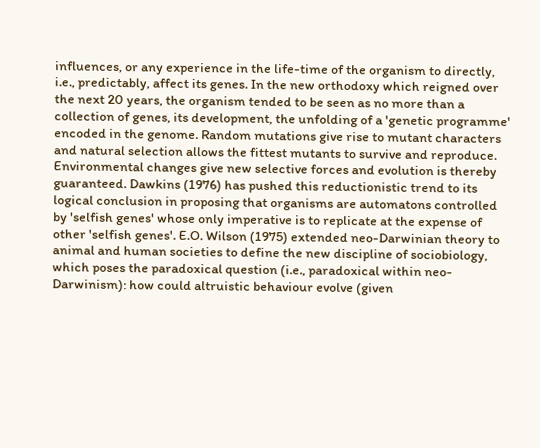influences, or any experience in the life-time of the organism to directly, i.e., predictably, affect its genes. In the new orthodoxy which reigned over the next 20 years, the organism tended to be seen as no more than a collection of genes, its development, the unfolding of a 'genetic programme' encoded in the genome. Random mutations give rise to mutant characters and natural selection allows the fittest mutants to survive and reproduce. Environmental changes give new selective forces and evolution is thereby guaranteed. Dawkins (1976) has pushed this reductionistic trend to its logical conclusion in proposing that organisms are automatons controlled by 'selfish genes' whose only imperative is to replicate at the expense of other 'selfish genes'. E.O. Wilson (1975) extended neo-Darwinian theory to animal and human societies to define the new discipline of sociobiology, which poses the paradoxical question (i.e., paradoxical within neo-Darwinism): how could altruistic behaviour evolve (given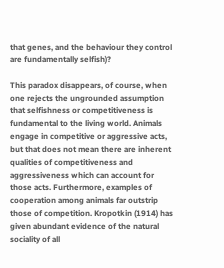that genes, and the behaviour they control are fundamentally selfish)?

This paradox disappears, of course, when one rejects the ungrounded assumption that selfishness or competitiveness is fundamental to the living world. Animals engage in competitive or aggressive acts, but that does not mean there are inherent qualities of competitiveness and aggressiveness which can account for those acts. Furthermore, examples of cooperation among animals far outstrip those of competition. Kropotkin (1914) has given abundant evidence of the natural sociality of all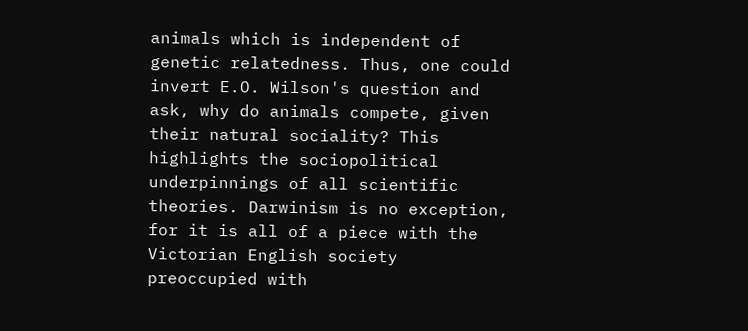animals which is independent of genetic relatedness. Thus, one could invert E.O. Wilson's question and ask, why do animals compete, given their natural sociality? This highlights the sociopolitical underpinnings of all scientific theories. Darwinism is no exception, for it is all of a piece with the Victorian English society preoccupied with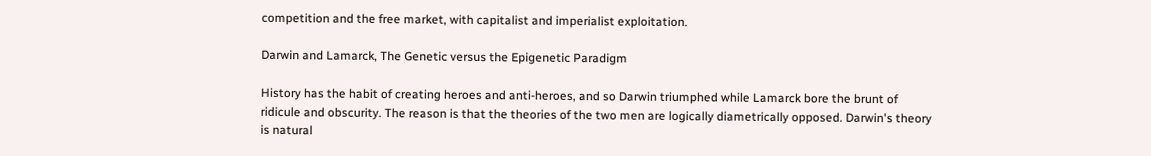competition and the free market, with capitalist and imperialist exploitation.

Darwin and Lamarck, The Genetic versus the Epigenetic Paradigm

History has the habit of creating heroes and anti-heroes, and so Darwin triumphed while Lamarck bore the brunt of ridicule and obscurity. The reason is that the theories of the two men are logically diametrically opposed. Darwin's theory is natural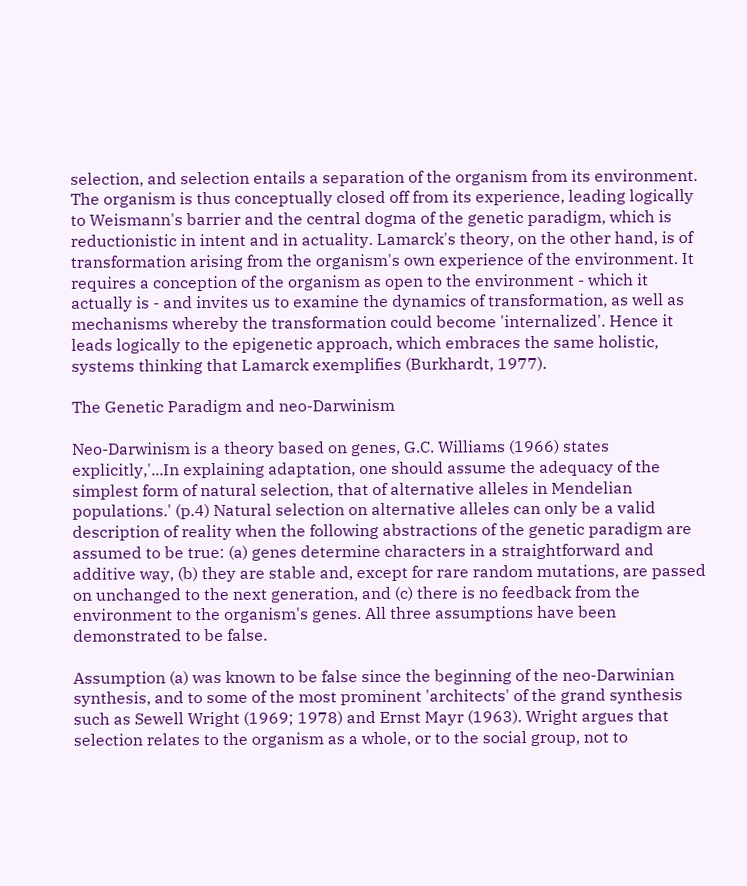selection, and selection entails a separation of the organism from its environment. The organism is thus conceptually closed off from its experience, leading logically to Weismann's barrier and the central dogma of the genetic paradigm, which is reductionistic in intent and in actuality. Lamarck's theory, on the other hand, is of transformation arising from the organism's own experience of the environment. It requires a conception of the organism as open to the environment - which it actually is - and invites us to examine the dynamics of transformation, as well as mechanisms whereby the transformation could become 'internalized'. Hence it leads logically to the epigenetic approach, which embraces the same holistic, systems thinking that Lamarck exemplifies (Burkhardt, 1977).

The Genetic Paradigm and neo-Darwinism

Neo-Darwinism is a theory based on genes, G.C. Williams (1966) states explicitly,'...In explaining adaptation, one should assume the adequacy of the simplest form of natural selection, that of alternative alleles in Mendelian populations.' (p.4) Natural selection on alternative alleles can only be a valid description of reality when the following abstractions of the genetic paradigm are assumed to be true: (a) genes determine characters in a straightforward and additive way, (b) they are stable and, except for rare random mutations, are passed on unchanged to the next generation, and (c) there is no feedback from the environment to the organism's genes. All three assumptions have been demonstrated to be false.

Assumption (a) was known to be false since the beginning of the neo-Darwinian synthesis, and to some of the most prominent 'architects' of the grand synthesis such as Sewell Wright (1969; 1978) and Ernst Mayr (1963). Wright argues that selection relates to the organism as a whole, or to the social group, not to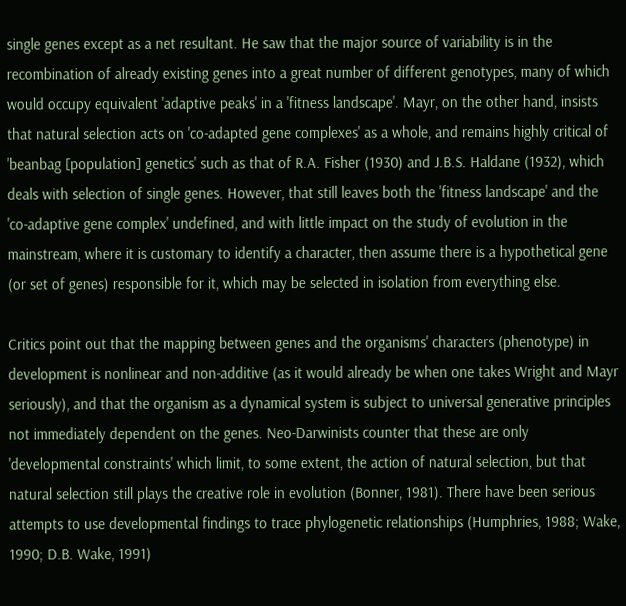single genes except as a net resultant. He saw that the major source of variability is in the recombination of already existing genes into a great number of different genotypes, many of which would occupy equivalent 'adaptive peaks' in a 'fitness landscape'. Mayr, on the other hand, insists that natural selection acts on 'co-adapted gene complexes' as a whole, and remains highly critical of 'beanbag [population] genetics' such as that of R.A. Fisher (1930) and J.B.S. Haldane (1932), which deals with selection of single genes. However, that still leaves both the 'fitness landscape' and the 'co-adaptive gene complex' undefined, and with little impact on the study of evolution in the mainstream, where it is customary to identify a character, then assume there is a hypothetical gene (or set of genes) responsible for it, which may be selected in isolation from everything else.

Critics point out that the mapping between genes and the organisms' characters (phenotype) in development is nonlinear and non-additive (as it would already be when one takes Wright and Mayr seriously), and that the organism as a dynamical system is subject to universal generative principles not immediately dependent on the genes. Neo-Darwinists counter that these are only 'developmental constraints' which limit, to some extent, the action of natural selection, but that natural selection still plays the creative role in evolution (Bonner, 1981). There have been serious attempts to use developmental findings to trace phylogenetic relationships (Humphries, 1988; Wake, 1990; D.B. Wake, 1991)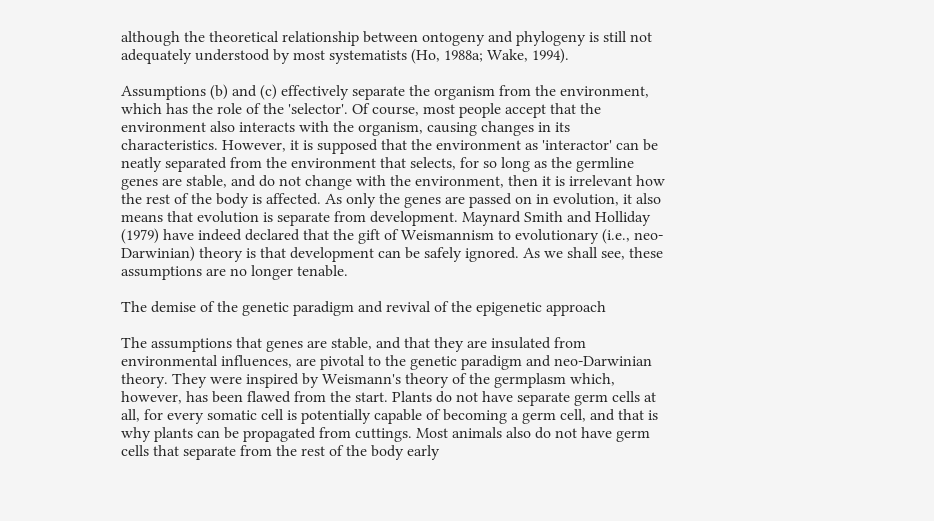although the theoretical relationship between ontogeny and phylogeny is still not adequately understood by most systematists (Ho, 1988a; Wake, 1994).

Assumptions (b) and (c) effectively separate the organism from the environment, which has the role of the 'selector'. Of course, most people accept that the environment also interacts with the organism, causing changes in its characteristics. However, it is supposed that the environment as 'interactor' can be neatly separated from the environment that selects, for so long as the germline genes are stable, and do not change with the environment, then it is irrelevant how the rest of the body is affected. As only the genes are passed on in evolution, it also means that evolution is separate from development. Maynard Smith and Holliday (1979) have indeed declared that the gift of Weismannism to evolutionary (i.e., neo-Darwinian) theory is that development can be safely ignored. As we shall see, these assumptions are no longer tenable.

The demise of the genetic paradigm and revival of the epigenetic approach

The assumptions that genes are stable, and that they are insulated from environmental influences, are pivotal to the genetic paradigm and neo-Darwinian theory. They were inspired by Weismann's theory of the germplasm which, however, has been flawed from the start. Plants do not have separate germ cells at all, for every somatic cell is potentially capable of becoming a germ cell, and that is why plants can be propagated from cuttings. Most animals also do not have germ cells that separate from the rest of the body early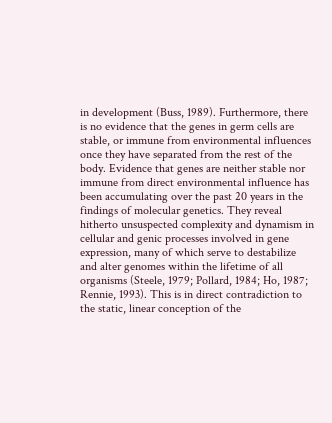in development (Buss, 1989). Furthermore, there is no evidence that the genes in germ cells are stable, or immune from environmental influences once they have separated from the rest of the body. Evidence that genes are neither stable nor immune from direct environmental influence has been accumulating over the past 20 years in the findings of molecular genetics. They reveal hitherto unsuspected complexity and dynamism in cellular and genic processes involved in gene expression, many of which serve to destabilize and alter genomes within the lifetime of all organisms (Steele, 1979; Pollard, 1984; Ho, 1987; Rennie, 1993). This is in direct contradiction to the static, linear conception of the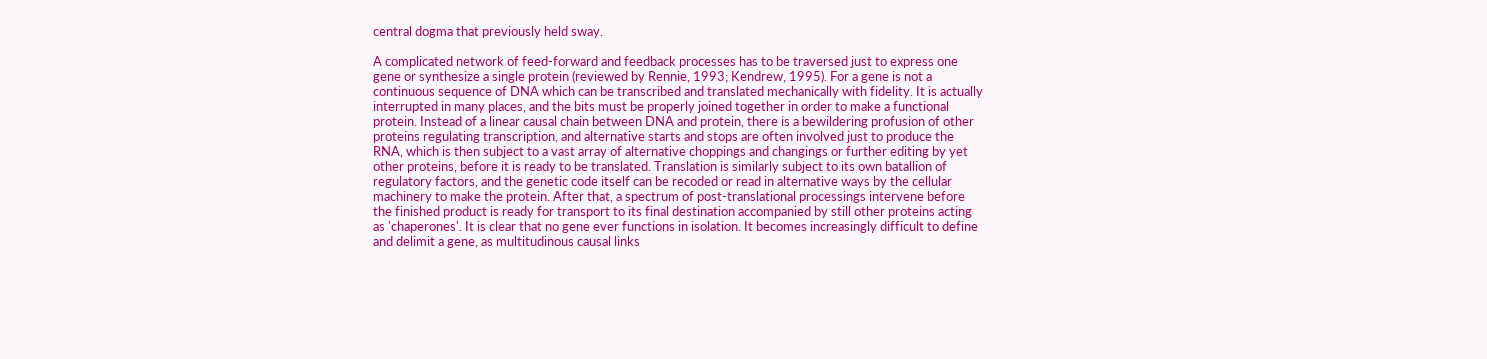central dogma that previously held sway.

A complicated network of feed-forward and feedback processes has to be traversed just to express one gene or synthesize a single protein (reviewed by Rennie, 1993; Kendrew, 1995). For a gene is not a continuous sequence of DNA which can be transcribed and translated mechanically with fidelity. It is actually interrupted in many places, and the bits must be properly joined together in order to make a functional protein. Instead of a linear causal chain between DNA and protein, there is a bewildering profusion of other proteins regulating transcription, and alternative starts and stops are often involved just to produce the RNA, which is then subject to a vast array of alternative choppings and changings or further editing by yet other proteins, before it is ready to be translated. Translation is similarly subject to its own batallion of regulatory factors, and the genetic code itself can be recoded or read in alternative ways by the cellular machinery to make the protein. After that, a spectrum of post-translational processings intervene before the finished product is ready for transport to its final destination accompanied by still other proteins acting as 'chaperones'. It is clear that no gene ever functions in isolation. It becomes increasingly difficult to define and delimit a gene, as multitudinous causal links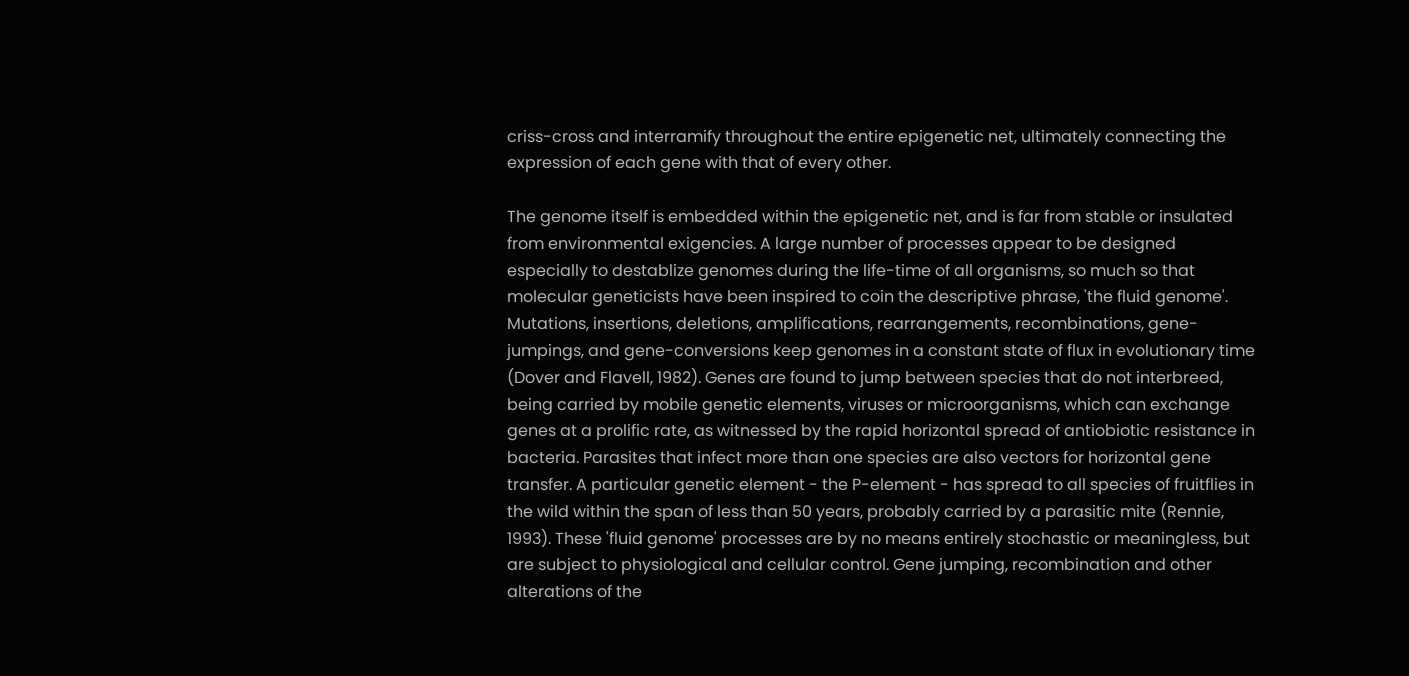criss-cross and interramify throughout the entire epigenetic net, ultimately connecting the expression of each gene with that of every other.

The genome itself is embedded within the epigenetic net, and is far from stable or insulated from environmental exigencies. A large number of processes appear to be designed especially to destablize genomes during the life-time of all organisms, so much so that molecular geneticists have been inspired to coin the descriptive phrase, 'the fluid genome'. Mutations, insertions, deletions, amplifications, rearrangements, recombinations, gene-jumpings, and gene-conversions keep genomes in a constant state of flux in evolutionary time (Dover and Flavell, 1982). Genes are found to jump between species that do not interbreed, being carried by mobile genetic elements, viruses or microorganisms, which can exchange genes at a prolific rate, as witnessed by the rapid horizontal spread of antiobiotic resistance in bacteria. Parasites that infect more than one species are also vectors for horizontal gene transfer. A particular genetic element - the P-element - has spread to all species of fruitflies in the wild within the span of less than 50 years, probably carried by a parasitic mite (Rennie, 1993). These 'fluid genome' processes are by no means entirely stochastic or meaningless, but are subject to physiological and cellular control. Gene jumping, recombination and other alterations of the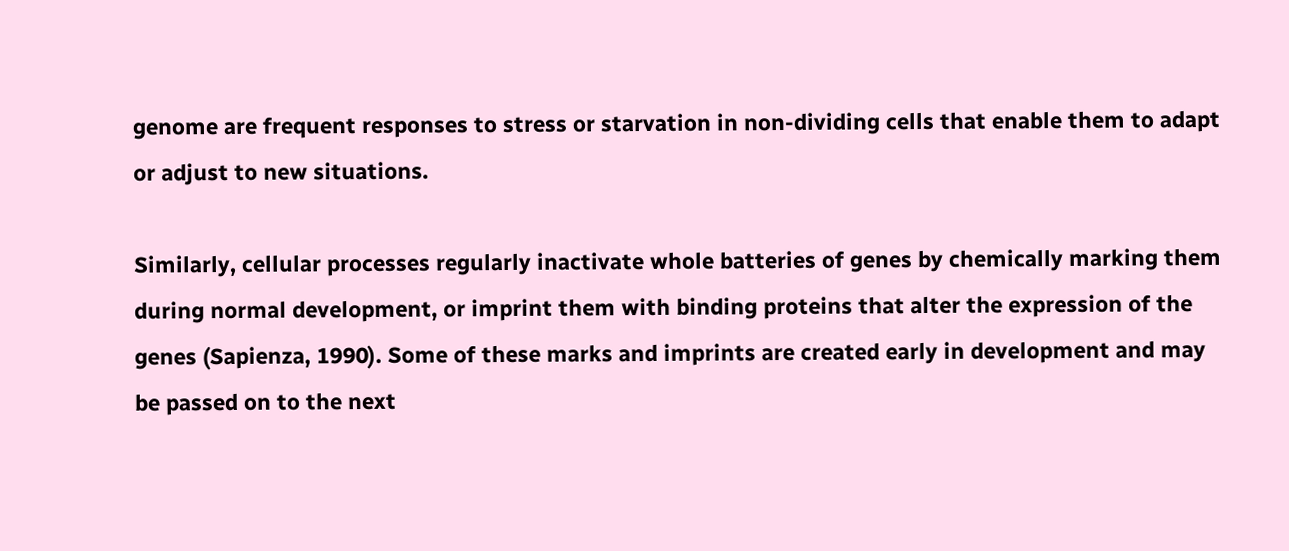genome are frequent responses to stress or starvation in non-dividing cells that enable them to adapt or adjust to new situations.

Similarly, cellular processes regularly inactivate whole batteries of genes by chemically marking them during normal development, or imprint them with binding proteins that alter the expression of the genes (Sapienza, 1990). Some of these marks and imprints are created early in development and may be passed on to the next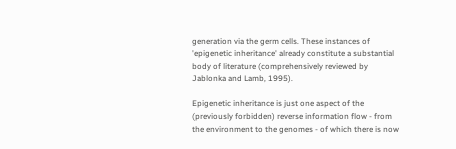generation via the germ cells. These instances of 'epigenetic inheritance' already constitute a substantial body of literature (comprehensively reviewed by Jablonka and Lamb, 1995).

Epigenetic inheritance is just one aspect of the (previously forbidden) reverse information flow - from the environment to the genomes - of which there is now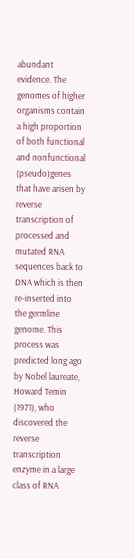abundant evidence. The genomes of higher organisms contain a high proportion of both functional and nonfunctional (pseudo)genes that have arisen by reverse transcription of processed and mutated RNA sequences back to DNA which is then re-inserted into the germline genome. This process was predicted long ago by Nobel laureate, Howard Temin (1971), who discovered the reverse transcription enzyme in a large class of RNA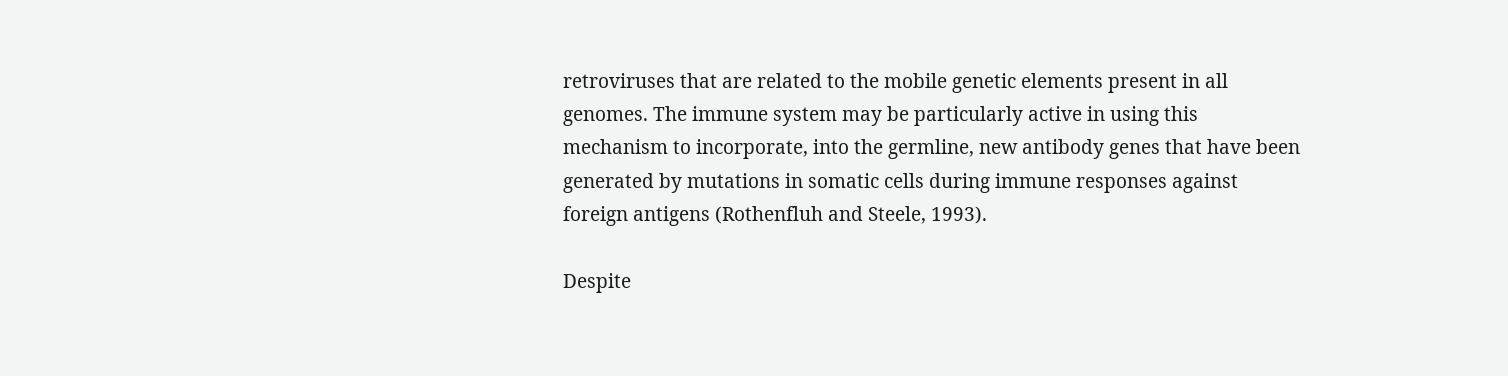retroviruses that are related to the mobile genetic elements present in all genomes. The immune system may be particularly active in using this mechanism to incorporate, into the germline, new antibody genes that have been generated by mutations in somatic cells during immune responses against foreign antigens (Rothenfluh and Steele, 1993).

Despite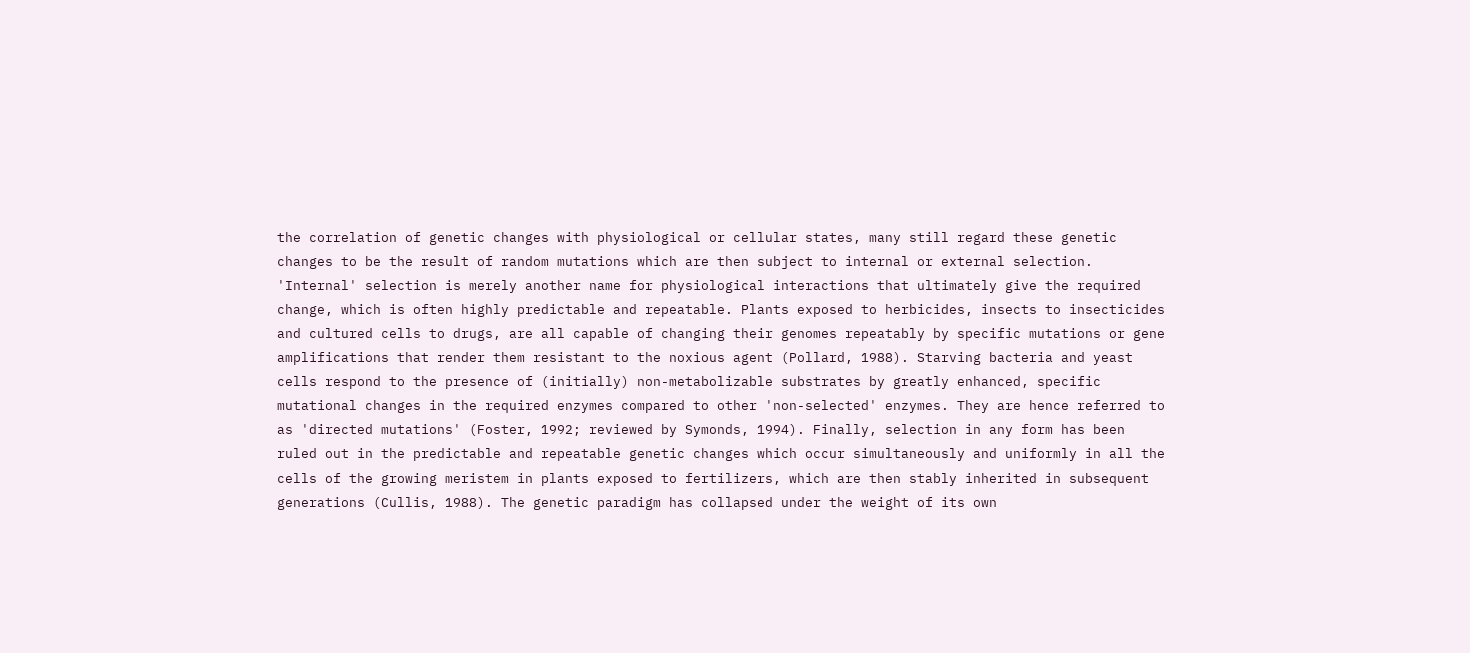the correlation of genetic changes with physiological or cellular states, many still regard these genetic changes to be the result of random mutations which are then subject to internal or external selection. 'Internal' selection is merely another name for physiological interactions that ultimately give the required change, which is often highly predictable and repeatable. Plants exposed to herbicides, insects to insecticides and cultured cells to drugs, are all capable of changing their genomes repeatably by specific mutations or gene amplifications that render them resistant to the noxious agent (Pollard, 1988). Starving bacteria and yeast cells respond to the presence of (initially) non-metabolizable substrates by greatly enhanced, specific mutational changes in the required enzymes compared to other 'non-selected' enzymes. They are hence referred to as 'directed mutations' (Foster, 1992; reviewed by Symonds, 1994). Finally, selection in any form has been ruled out in the predictable and repeatable genetic changes which occur simultaneously and uniformly in all the cells of the growing meristem in plants exposed to fertilizers, which are then stably inherited in subsequent generations (Cullis, 1988). The genetic paradigm has collapsed under the weight of its own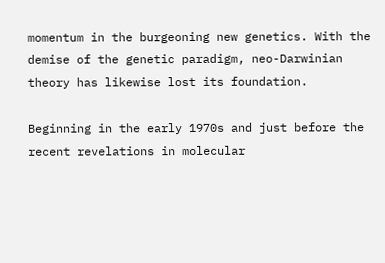momentum in the burgeoning new genetics. With the demise of the genetic paradigm, neo-Darwinian theory has likewise lost its foundation.

Beginning in the early 1970s and just before the recent revelations in molecular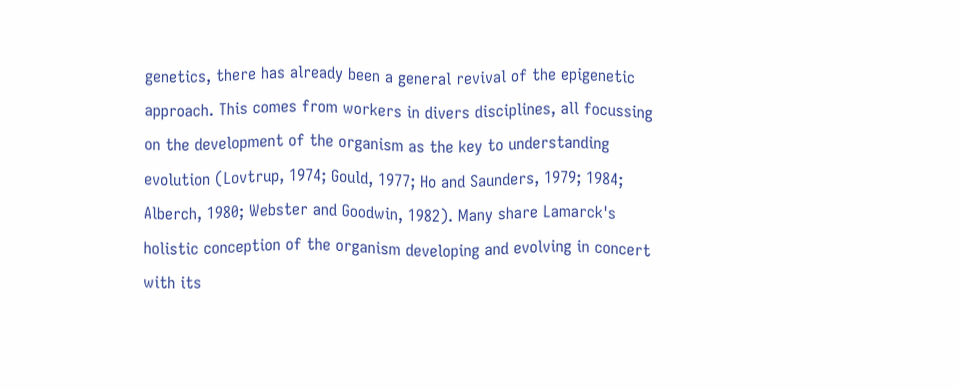genetics, there has already been a general revival of the epigenetic approach. This comes from workers in divers disciplines, all focussing on the development of the organism as the key to understanding evolution (Lovtrup, 1974; Gould, 1977; Ho and Saunders, 1979; 1984; Alberch, 1980; Webster and Goodwin, 1982). Many share Lamarck's holistic conception of the organism developing and evolving in concert with its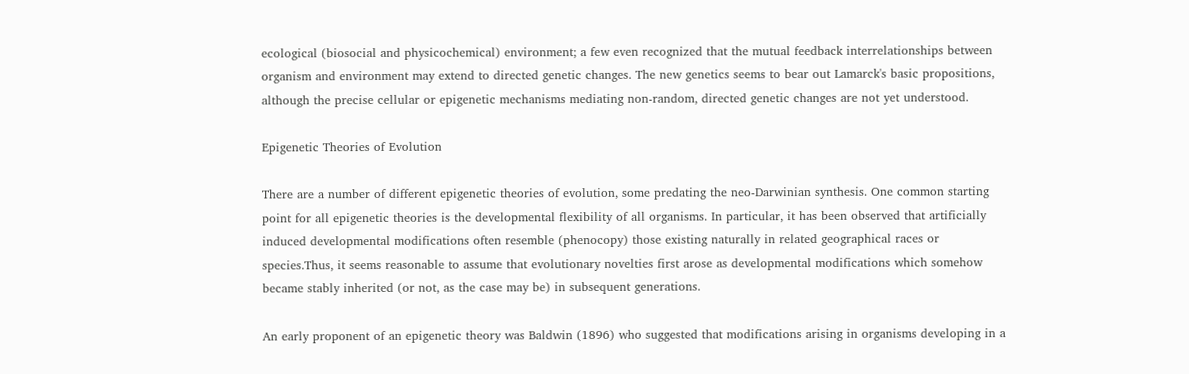ecological (biosocial and physicochemical) environment; a few even recognized that the mutual feedback interrelationships between organism and environment may extend to directed genetic changes. The new genetics seems to bear out Lamarck's basic propositions, although the precise cellular or epigenetic mechanisms mediating non-random, directed genetic changes are not yet understood.

Epigenetic Theories of Evolution

There are a number of different epigenetic theories of evolution, some predating the neo-Darwinian synthesis. One common starting point for all epigenetic theories is the developmental flexibility of all organisms. In particular, it has been observed that artificially induced developmental modifications often resemble (phenocopy) those existing naturally in related geographical races or species.Thus, it seems reasonable to assume that evolutionary novelties first arose as developmental modifications which somehow became stably inherited (or not, as the case may be) in subsequent generations.

An early proponent of an epigenetic theory was Baldwin (1896) who suggested that modifications arising in organisms developing in a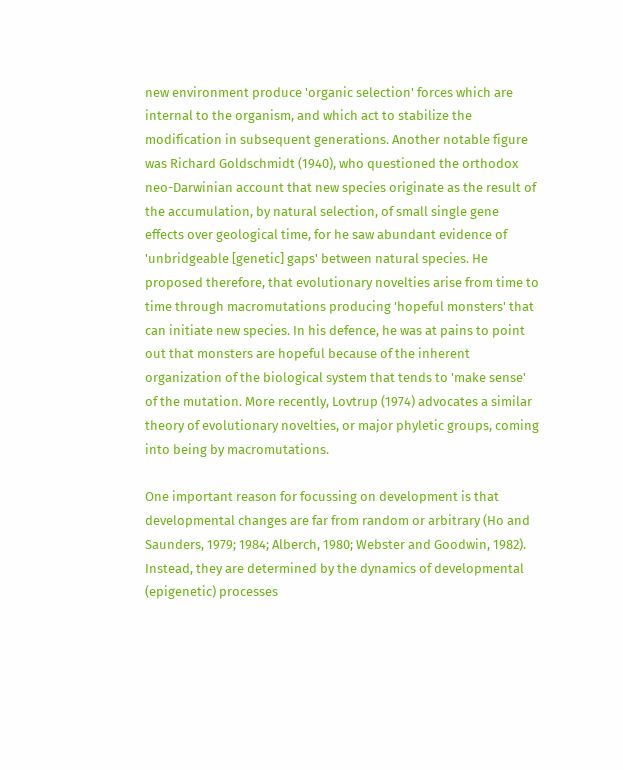new environment produce 'organic selection' forces which are internal to the organism, and which act to stabilize the modification in subsequent generations. Another notable figure was Richard Goldschmidt (1940), who questioned the orthodox neo-Darwinian account that new species originate as the result of the accumulation, by natural selection, of small single gene effects over geological time, for he saw abundant evidence of 'unbridgeable [genetic] gaps' between natural species. He proposed therefore, that evolutionary novelties arise from time to time through macromutations producing 'hopeful monsters' that can initiate new species. In his defence, he was at pains to point out that monsters are hopeful because of the inherent organization of the biological system that tends to 'make sense' of the mutation. More recently, Lovtrup (1974) advocates a similar theory of evolutionary novelties, or major phyletic groups, coming into being by macromutations.

One important reason for focussing on development is that developmental changes are far from random or arbitrary (Ho and Saunders, 1979; 1984; Alberch, 1980; Webster and Goodwin, 1982). Instead, they are determined by the dynamics of developmental (epigenetic) processes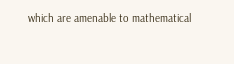which are amenable to mathematical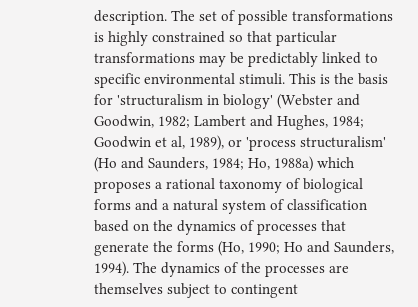description. The set of possible transformations is highly constrained so that particular transformations may be predictably linked to specific environmental stimuli. This is the basis for 'structuralism in biology' (Webster and Goodwin, 1982; Lambert and Hughes, 1984; Goodwin et al, 1989), or 'process structuralism' (Ho and Saunders, 1984; Ho, 1988a) which proposes a rational taxonomy of biological forms and a natural system of classification based on the dynamics of processes that generate the forms (Ho, 1990; Ho and Saunders, 1994). The dynamics of the processes are themselves subject to contingent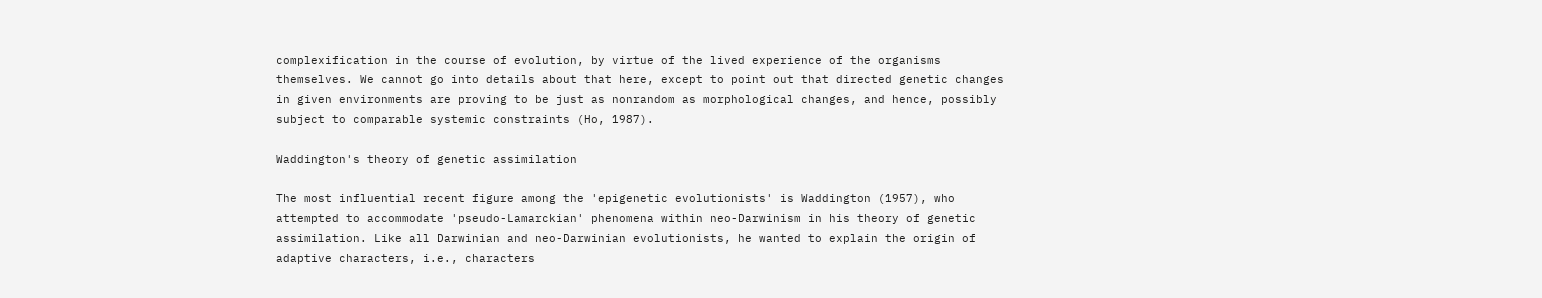complexification in the course of evolution, by virtue of the lived experience of the organisms themselves. We cannot go into details about that here, except to point out that directed genetic changes in given environments are proving to be just as nonrandom as morphological changes, and hence, possibly subject to comparable systemic constraints (Ho, 1987).

Waddington's theory of genetic assimilation

The most influential recent figure among the 'epigenetic evolutionists' is Waddington (1957), who attempted to accommodate 'pseudo-Lamarckian' phenomena within neo-Darwinism in his theory of genetic assimilation. Like all Darwinian and neo-Darwinian evolutionists, he wanted to explain the origin of adaptive characters, i.e., characters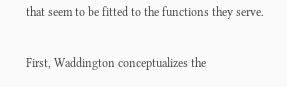that seem to be fitted to the functions they serve.

First, Waddington conceptualizes the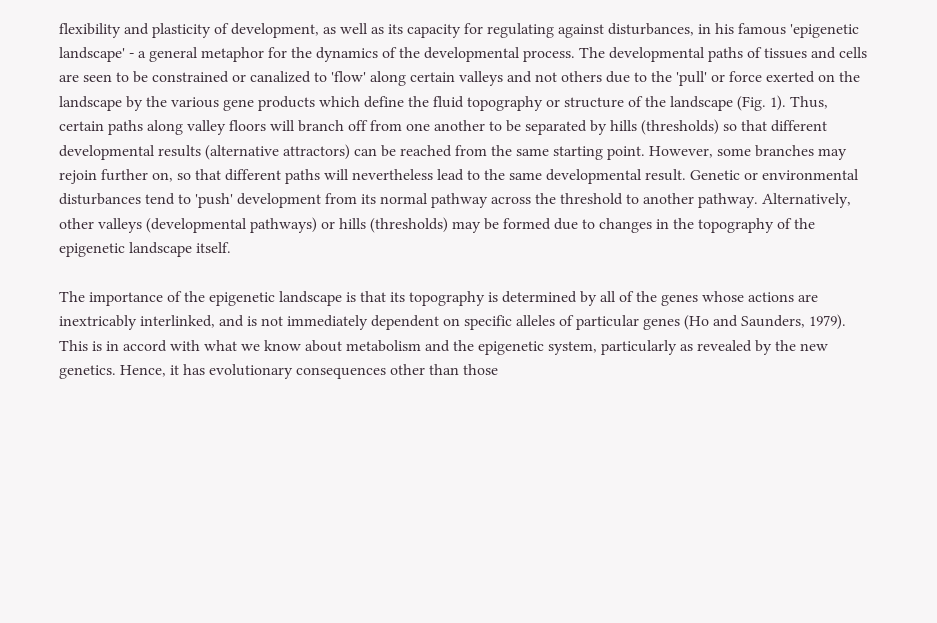flexibility and plasticity of development, as well as its capacity for regulating against disturbances, in his famous 'epigenetic landscape' - a general metaphor for the dynamics of the developmental process. The developmental paths of tissues and cells are seen to be constrained or canalized to 'flow' along certain valleys and not others due to the 'pull' or force exerted on the landscape by the various gene products which define the fluid topography or structure of the landscape (Fig. 1). Thus, certain paths along valley floors will branch off from one another to be separated by hills (thresholds) so that different developmental results (alternative attractors) can be reached from the same starting point. However, some branches may rejoin further on, so that different paths will nevertheless lead to the same developmental result. Genetic or environmental disturbances tend to 'push' development from its normal pathway across the threshold to another pathway. Alternatively, other valleys (developmental pathways) or hills (thresholds) may be formed due to changes in the topography of the epigenetic landscape itself.

The importance of the epigenetic landscape is that its topography is determined by all of the genes whose actions are inextricably interlinked, and is not immediately dependent on specific alleles of particular genes (Ho and Saunders, 1979). This is in accord with what we know about metabolism and the epigenetic system, particularly as revealed by the new genetics. Hence, it has evolutionary consequences other than those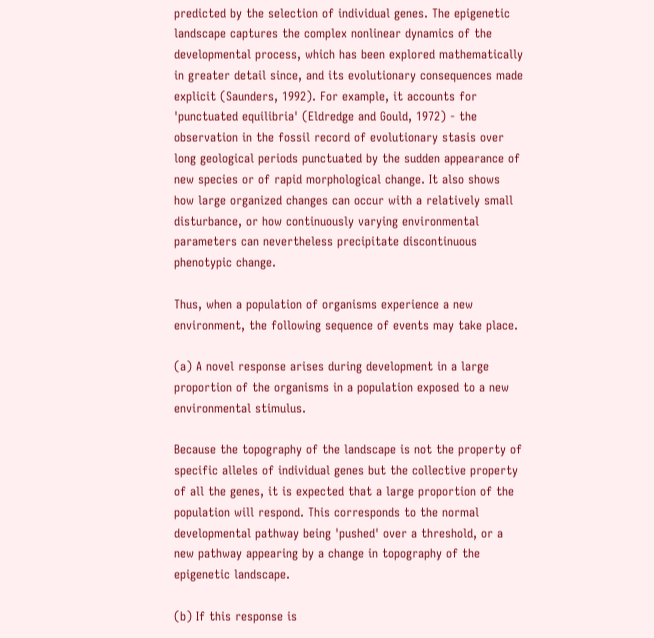predicted by the selection of individual genes. The epigenetic landscape captures the complex nonlinear dynamics of the developmental process, which has been explored mathematically in greater detail since, and its evolutionary consequences made explicit (Saunders, 1992). For example, it accounts for 'punctuated equilibria' (Eldredge and Gould, 1972) - the observation in the fossil record of evolutionary stasis over long geological periods punctuated by the sudden appearance of new species or of rapid morphological change. It also shows how large organized changes can occur with a relatively small disturbance, or how continuously varying environmental parameters can nevertheless precipitate discontinuous phenotypic change.

Thus, when a population of organisms experience a new environment, the following sequence of events may take place.

(a) A novel response arises during development in a large proportion of the organisms in a population exposed to a new environmental stimulus.

Because the topography of the landscape is not the property of specific alleles of individual genes but the collective property of all the genes, it is expected that a large proportion of the population will respond. This corresponds to the normal developmental pathway being 'pushed' over a threshold, or a new pathway appearing by a change in topography of the epigenetic landscape.

(b) If this response is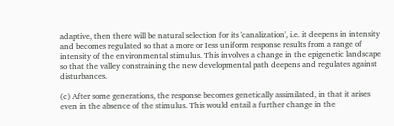adaptive, then there will be natural selection for its 'canalization', i.e. it deepens in intensity and becomes regulated so that a more or Iess uniform response results from a range of intensity of the environmental stimulus. This involves a change in the epigenetic landscape so that the valley constraining the new developmental path deepens and regulates against disturbances.

(c) After some generations, the response becomes genetically assimilated, in that it arises even in the absence of the stimulus. This would entail a further change in the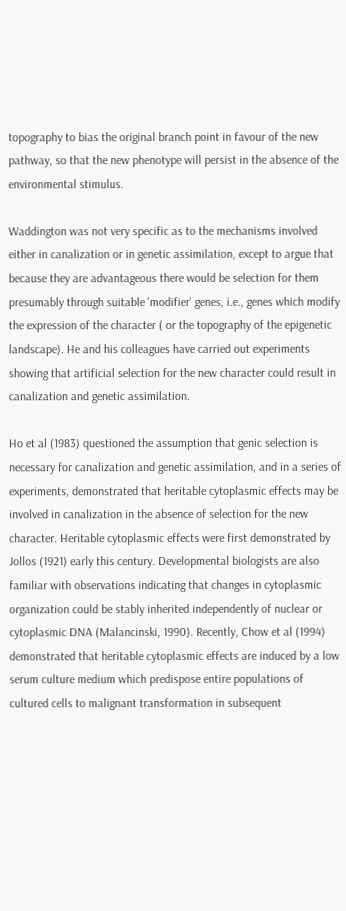topography to bias the original branch point in favour of the new pathway, so that the new phenotype will persist in the absence of the environmental stimulus.

Waddington was not very specific as to the mechanisms involved either in canalization or in genetic assimilation, except to argue that because they are advantageous there would be selection for them presumably through suitable 'modifier' genes, i.e., genes which modify the expression of the character ( or the topography of the epigenetic landscape). He and his colleagues have carried out experiments showing that artificial selection for the new character could result in canalization and genetic assimilation.

Ho et al (1983) questioned the assumption that genic selection is necessary for canalization and genetic assimilation, and in a series of experiments, demonstrated that heritable cytoplasmic effects may be involved in canalization in the absence of selection for the new character. Heritable cytoplasmic effects were first demonstrated by Jollos (1921) early this century. Developmental biologists are also familiar with observations indicating that changes in cytoplasmic organization could be stably inherited independently of nuclear or cytoplasmic DNA (Malancinski, 1990). Recently, Chow et al (1994) demonstrated that heritable cytoplasmic effects are induced by a low serum culture medium which predispose entire populations of cultured cells to malignant transformation in subsequent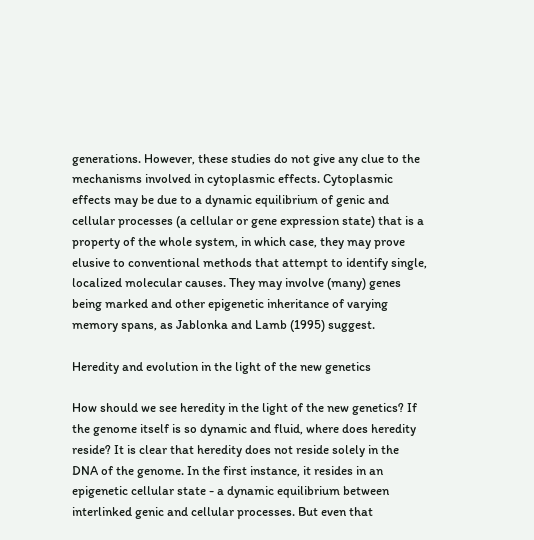generations. However, these studies do not give any clue to the mechanisms involved in cytoplasmic effects. Cytoplasmic effects may be due to a dynamic equilibrium of genic and cellular processes (a cellular or gene expression state) that is a property of the whole system, in which case, they may prove elusive to conventional methods that attempt to identify single, localized molecular causes. They may involve (many) genes being marked and other epigenetic inheritance of varying memory spans, as Jablonka and Lamb (1995) suggest.

Heredity and evolution in the light of the new genetics

How should we see heredity in the light of the new genetics? If the genome itself is so dynamic and fluid, where does heredity reside? It is clear that heredity does not reside solely in the DNA of the genome. In the first instance, it resides in an epigenetic cellular state - a dynamic equilibrium between interlinked genic and cellular processes. But even that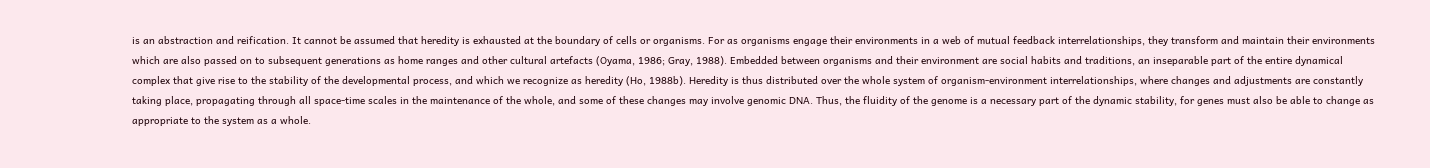is an abstraction and reification. It cannot be assumed that heredity is exhausted at the boundary of cells or organisms. For as organisms engage their environments in a web of mutual feedback interrelationships, they transform and maintain their environments which are also passed on to subsequent generations as home ranges and other cultural artefacts (Oyama, 1986; Gray, 1988). Embedded between organisms and their environment are social habits and traditions, an inseparable part of the entire dynamical complex that give rise to the stability of the developmental process, and which we recognize as heredity (Ho, 1988b). Heredity is thus distributed over the whole system of organism-environment interrelationships, where changes and adjustments are constantly taking place, propagating through all space-time scales in the maintenance of the whole, and some of these changes may involve genomic DNA. Thus, the fluidity of the genome is a necessary part of the dynamic stability, for genes must also be able to change as appropriate to the system as a whole.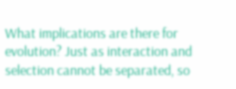What implications are there for evolution? Just as interaction and selection cannot be separated, so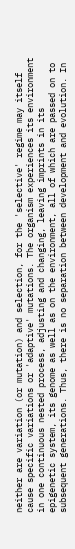neither are variation (or mutation) and selection, for the 'selective' regime may itself cause specific variations or 'adaptive' mutations. The organism experiences its environment in one continuous nested process, adjusting and changing, leaving imprints in its epigenetic system, its genome as well as on the environment, all of which are passed on to subsequent generations. Thus, there is no separation between development and evolution. In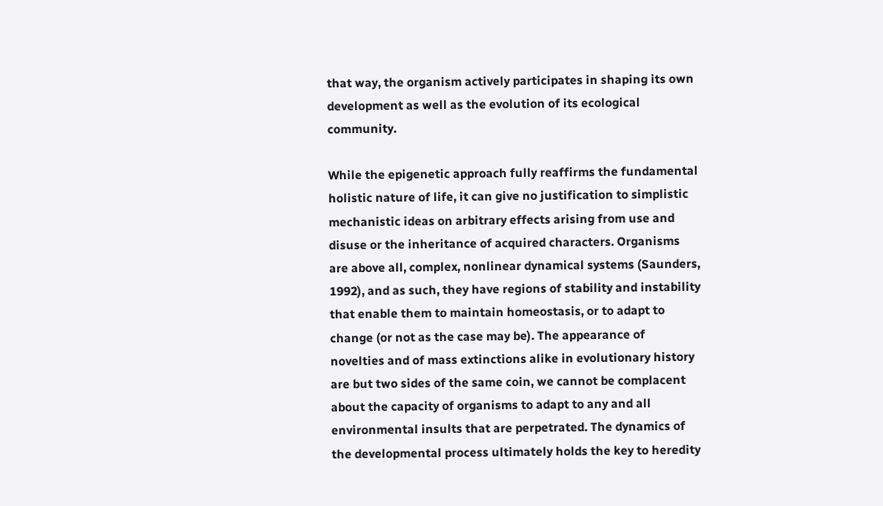that way, the organism actively participates in shaping its own development as well as the evolution of its ecological community.

While the epigenetic approach fully reaffirms the fundamental holistic nature of life, it can give no justification to simplistic mechanistic ideas on arbitrary effects arising from use and disuse or the inheritance of acquired characters. Organisms are above all, complex, nonlinear dynamical systems (Saunders, 1992), and as such, they have regions of stability and instability that enable them to maintain homeostasis, or to adapt to change (or not as the case may be). The appearance of novelties and of mass extinctions alike in evolutionary history are but two sides of the same coin, we cannot be complacent about the capacity of organisms to adapt to any and all environmental insults that are perpetrated. The dynamics of the developmental process ultimately holds the key to heredity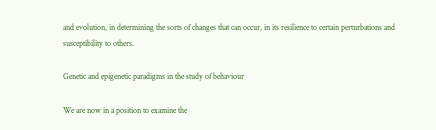and evolution, in determining the sorts of changes that can occur, in its resilience to certain perturbations and susceptibility to others.

Genetic and epigenetic paradigms in the study of behaviour

We are now in a position to examine the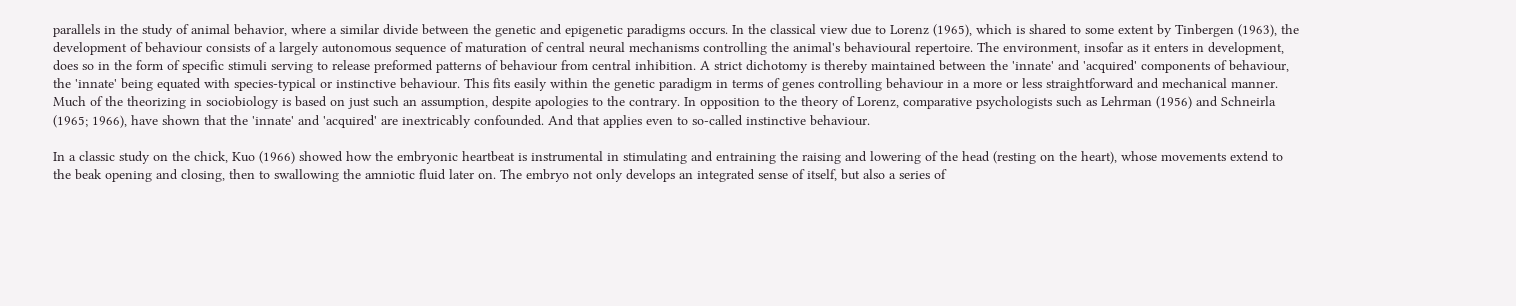parallels in the study of animal behavior, where a similar divide between the genetic and epigenetic paradigms occurs. In the classical view due to Lorenz (1965), which is shared to some extent by Tinbergen (1963), the development of behaviour consists of a largely autonomous sequence of maturation of central neural mechanisms controlling the animal's behavioural repertoire. The environment, insofar as it enters in development, does so in the form of specific stimuli serving to release preformed patterns of behaviour from central inhibition. A strict dichotomy is thereby maintained between the 'innate' and 'acquired' components of behaviour, the 'innate' being equated with species-typical or instinctive behaviour. This fits easily within the genetic paradigm in terms of genes controlling behaviour in a more or less straightforward and mechanical manner. Much of the theorizing in sociobiology is based on just such an assumption, despite apologies to the contrary. In opposition to the theory of Lorenz, comparative psychologists such as Lehrman (1956) and Schneirla (1965; 1966), have shown that the 'innate' and 'acquired' are inextricably confounded. And that applies even to so-called instinctive behaviour.

In a classic study on the chick, Kuo (1966) showed how the embryonic heartbeat is instrumental in stimulating and entraining the raising and lowering of the head (resting on the heart), whose movements extend to the beak opening and closing, then to swallowing the amniotic fluid later on. The embryo not only develops an integrated sense of itself, but also a series of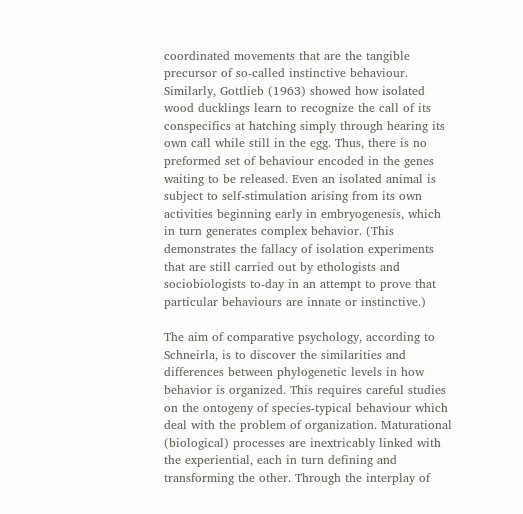coordinated movements that are the tangible precursor of so-called instinctive behaviour. Similarly, Gottlieb (1963) showed how isolated wood ducklings learn to recognize the call of its conspecifics at hatching simply through hearing its own call while still in the egg. Thus, there is no preformed set of behaviour encoded in the genes waiting to be released. Even an isolated animal is subject to self-stimulation arising from its own activities beginning early in embryogenesis, which in turn generates complex behavior. (This demonstrates the fallacy of isolation experiments that are still carried out by ethologists and sociobiologists to-day in an attempt to prove that particular behaviours are innate or instinctive.)

The aim of comparative psychology, according to Schneirla, is to discover the similarities and differences between phylogenetic levels in how behavior is organized. This requires careful studies on the ontogeny of species-typical behaviour which deal with the problem of organization. Maturational (biological) processes are inextricably linked with the experiential, each in turn defining and transforming the other. Through the interplay of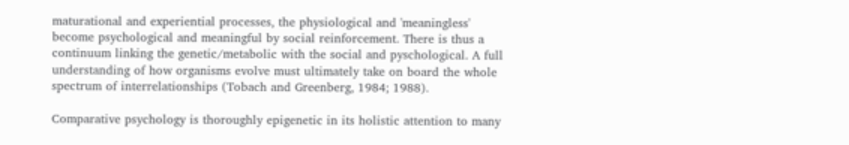maturational and experiential processes, the physiological and 'meaningless' become psychological and meaningful by social reinforcement. There is thus a continuum linking the genetic/metabolic with the social and pyschological. A full understanding of how organisms evolve must ultimately take on board the whole spectrum of interrelationships (Tobach and Greenberg, 1984; 1988).

Comparative psychology is thoroughly epigenetic in its holistic attention to many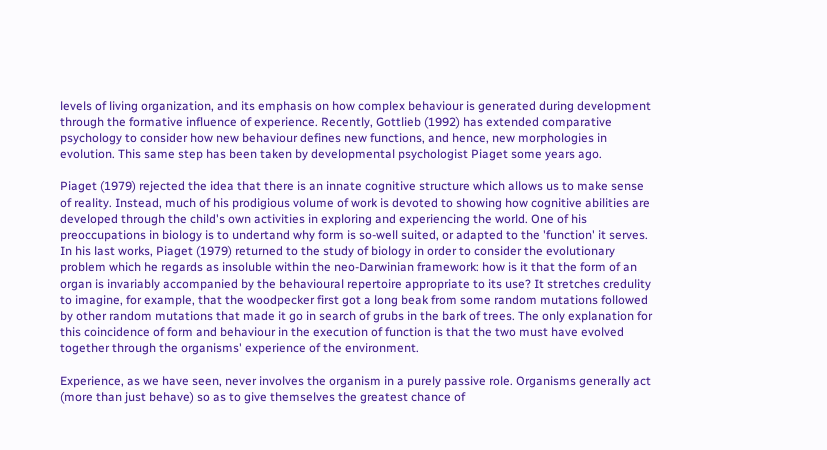levels of living organization, and its emphasis on how complex behaviour is generated during development through the formative influence of experience. Recently, Gottlieb (1992) has extended comparative psychology to consider how new behaviour defines new functions, and hence, new morphologies in evolution. This same step has been taken by developmental psychologist Piaget some years ago.

Piaget (1979) rejected the idea that there is an innate cognitive structure which allows us to make sense of reality. Instead, much of his prodigious volume of work is devoted to showing how cognitive abilities are developed through the child's own activities in exploring and experiencing the world. One of his preoccupations in biology is to undertand why form is so-well suited, or adapted to the 'function' it serves. In his last works, Piaget (1979) returned to the study of biology in order to consider the evolutionary problem which he regards as insoluble within the neo-Darwinian framework: how is it that the form of an organ is invariably accompanied by the behavioural repertoire appropriate to its use? It stretches credulity to imagine, for example, that the woodpecker first got a long beak from some random mutations followed by other random mutations that made it go in search of grubs in the bark of trees. The only explanation for this coincidence of form and behaviour in the execution of function is that the two must have evolved together through the organisms' experience of the environment.

Experience, as we have seen, never involves the organism in a purely passive role. Organisms generally act (more than just behave) so as to give themselves the greatest chance of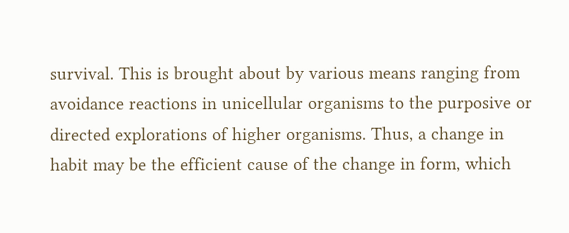survival. This is brought about by various means ranging from avoidance reactions in unicellular organisms to the purposive or directed explorations of higher organisms. Thus, a change in habit may be the efficient cause of the change in form, which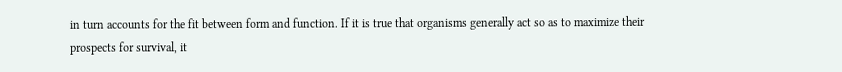in turn accounts for the fit between form and function. If it is true that organisms generally act so as to maximize their prospects for survival, it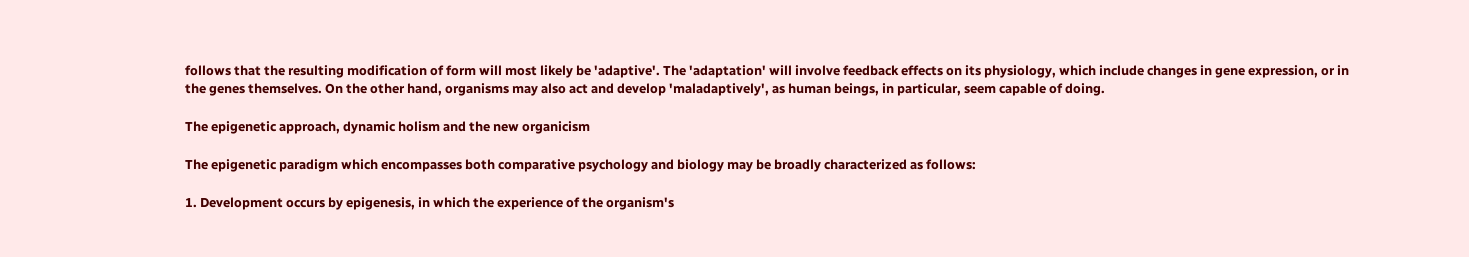follows that the resulting modification of form will most likely be 'adaptive'. The 'adaptation' will involve feedback effects on its physiology, which include changes in gene expression, or in the genes themselves. On the other hand, organisms may also act and develop 'maladaptively', as human beings, in particular, seem capable of doing.

The epigenetic approach, dynamic holism and the new organicism

The epigenetic paradigm which encompasses both comparative psychology and biology may be broadly characterized as follows:

1. Development occurs by epigenesis, in which the experience of the organism's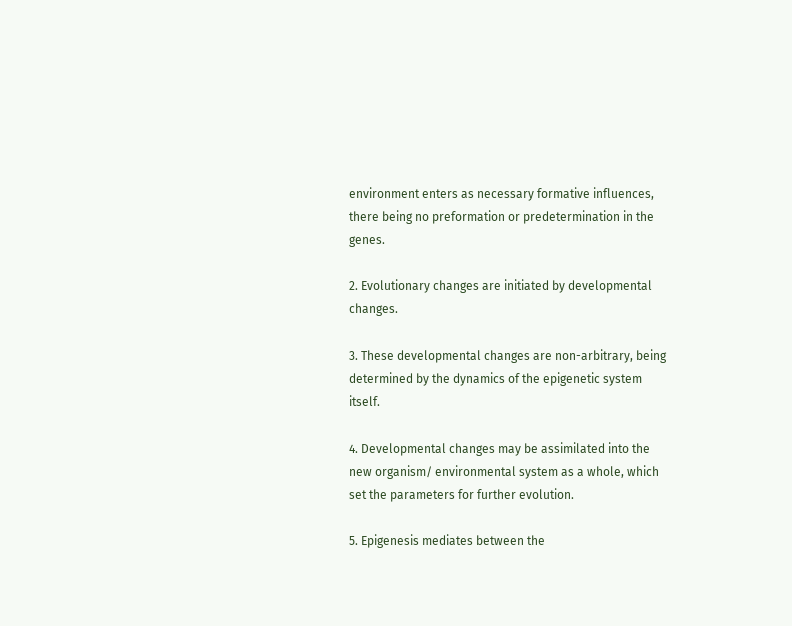environment enters as necessary formative influences, there being no preformation or predetermination in the genes.

2. Evolutionary changes are initiated by developmental changes.

3. These developmental changes are non-arbitrary, being determined by the dynamics of the epigenetic system itself.

4. Developmental changes may be assimilated into the new organism/ environmental system as a whole, which set the parameters for further evolution.

5. Epigenesis mediates between the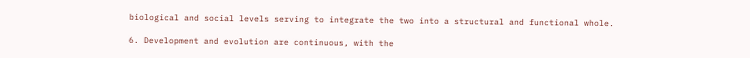biological and social levels serving to integrate the two into a structural and functional whole.

6. Development and evolution are continuous, with the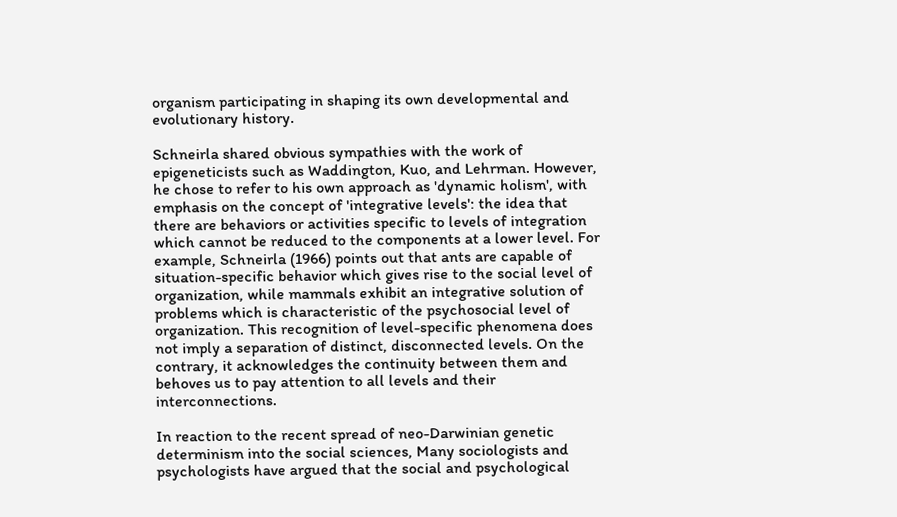organism participating in shaping its own developmental and evolutionary history.

Schneirla shared obvious sympathies with the work of epigeneticists such as Waddington, Kuo, and Lehrman. However, he chose to refer to his own approach as 'dynamic holism', with emphasis on the concept of 'integrative levels': the idea that there are behaviors or activities specific to levels of integration which cannot be reduced to the components at a lower level. For example, Schneirla (1966) points out that ants are capable of situation-specific behavior which gives rise to the social level of organization, while mammals exhibit an integrative solution of problems which is characteristic of the psychosocial level of organization. This recognition of level-specific phenomena does not imply a separation of distinct, disconnected levels. On the contrary, it acknowledges the continuity between them and behoves us to pay attention to all levels and their interconnections.

In reaction to the recent spread of neo-Darwinian genetic determinism into the social sciences, Many sociologists and psychologists have argued that the social and psychological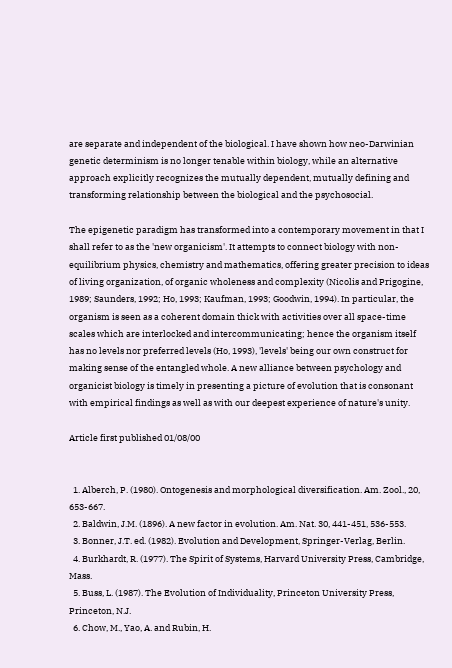are separate and independent of the biological. I have shown how neo-Darwinian genetic determinism is no longer tenable within biology, while an alternative approach explicitly recognizes the mutually dependent, mutually defining and transforming relationship between the biological and the psychosocial.

The epigenetic paradigm has transformed into a contemporary movement in that I shall refer to as the 'new organicism'. It attempts to connect biology with non-equilibrium physics, chemistry and mathematics, offering greater precision to ideas of living organization, of organic wholeness and complexity (Nicolis and Prigogine, 1989; Saunders, 1992; Ho, 1993; Kaufman, 1993; Goodwin, 1994). In particular, the organism is seen as a coherent domain thick with activities over all space-time scales which are interlocked and intercommunicating; hence the organism itself has no levels nor preferred levels (Ho, 1993), 'levels' being our own construct for making sense of the entangled whole. A new alliance between psychology and organicist biology is timely in presenting a picture of evolution that is consonant with empirical findings as well as with our deepest experience of nature's unity.

Article first published 01/08/00


  1. Alberch, P. (1980). Ontogenesis and morphological diversification. Am. Zool., 20, 653-667.
  2. Baldwin, J.M. (1896). A new factor in evolution. Am. Nat. 30, 441-451, 536-553.
  3. Bonner, J.T. ed. (1982). Evolution and Development, Springer-Verlag, Berlin.
  4. Burkhardt, R. (1977). The Spirit of Systems, Harvard University Press, Cambridge, Mass.
  5. Buss, L. (1987). The Evolution of Individuality, Princeton University Press, Princeton, N.J.
  6. Chow, M., Yao, A. and Rubin, H.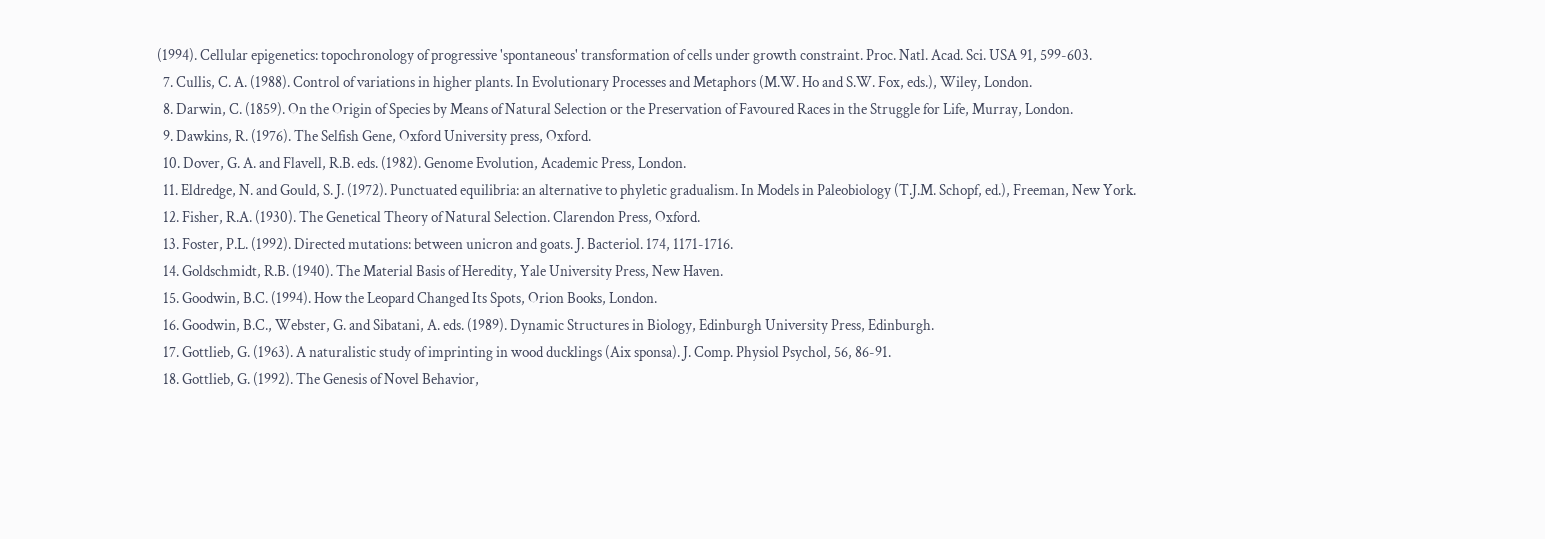(1994). Cellular epigenetics: topochronology of progressive 'spontaneous' transformation of cells under growth constraint. Proc. Natl. Acad. Sci. USA 91, 599-603.
  7. Cullis, C. A. (1988). Control of variations in higher plants. In Evolutionary Processes and Metaphors (M.W. Ho and S.W. Fox, eds.), Wiley, London.
  8. Darwin, C. (1859). On the Origin of Species by Means of Natural Selection or the Preservation of Favoured Races in the Struggle for Life, Murray, London.
  9. Dawkins, R. (1976). The Selfish Gene, Oxford University press, Oxford.
  10. Dover, G. A. and Flavell, R.B. eds. (1982). Genome Evolution, Academic Press, London.
  11. Eldredge, N. and Gould, S. J. (1972). Punctuated equilibria: an alternative to phyletic gradualism. In Models in Paleobiology (T.J.M. Schopf, ed.), Freeman, New York.
  12. Fisher, R.A. (1930). The Genetical Theory of Natural Selection. Clarendon Press, Oxford.
  13. Foster, P.L. (1992). Directed mutations: between unicron and goats. J. Bacteriol. 174, 1171-1716.
  14. Goldschmidt, R.B. (1940). The Material Basis of Heredity, Yale University Press, New Haven.
  15. Goodwin, B.C. (1994). How the Leopard Changed Its Spots, Orion Books, London.
  16. Goodwin, B.C., Webster, G. and Sibatani, A. eds. (1989). Dynamic Structures in Biology, Edinburgh University Press, Edinburgh.
  17. Gottlieb, G. (1963). A naturalistic study of imprinting in wood ducklings (Aix sponsa). J. Comp. Physiol Psychol, 56, 86-91.
  18. Gottlieb, G. (1992). The Genesis of Novel Behavior,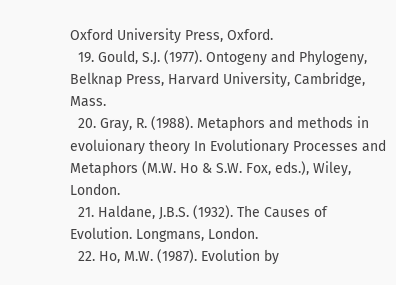Oxford University Press, Oxford.
  19. Gould, S.J. (1977). Ontogeny and Phylogeny, Belknap Press, Harvard University, Cambridge, Mass.
  20. Gray, R. (1988). Metaphors and methods in evoluionary theory In Evolutionary Processes and Metaphors (M.W. Ho & S.W. Fox, eds.), Wiley, London.
  21. Haldane, J.B.S. (1932). The Causes of Evolution. Longmans, London.
  22. Ho, M.W. (1987). Evolution by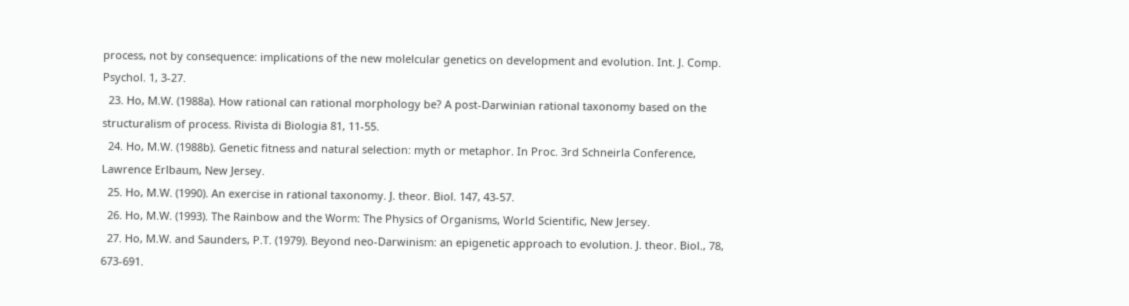process, not by consequence: implications of the new molelcular genetics on development and evolution. Int. J. Comp. Psychol. 1, 3-27.
  23. Ho, M.W. (1988a). How rational can rational morphology be? A post-Darwinian rational taxonomy based on the structuralism of process. Rivista di Biologia 81, 11-55.
  24. Ho, M.W. (1988b). Genetic fitness and natural selection: myth or metaphor. In Proc. 3rd Schneirla Conference, Lawrence Erlbaum, New Jersey.
  25. Ho, M.W. (1990). An exercise in rational taxonomy. J. theor. Biol. 147, 43-57.
  26. Ho, M.W. (1993). The Rainbow and the Worm: The Physics of Organisms, World Scientific, New Jersey.
  27. Ho, M.W. and Saunders, P.T. (1979). Beyond neo-Darwinism: an epigenetic approach to evolution. J. theor. Biol., 78, 673-691.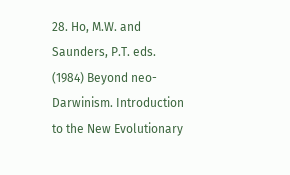28. Ho, M.W. and Saunders, P.T. eds. (1984) Beyond neo-Darwinism. Introduction to the New Evolutionary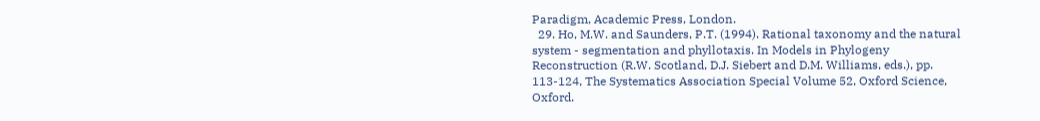Paradigm, Academic Press, London.
  29. Ho, M.W. and Saunders, P.T. (1994). Rational taxonomy and the natural system - segmentation and phyllotaxis. In Models in Phylogeny Reconstruction (R.W. Scotland, D.J. Siebert and D.M. Williams, eds.), pp. 113-124, The Systematics Association Special Volume 52, Oxford Science, Oxford.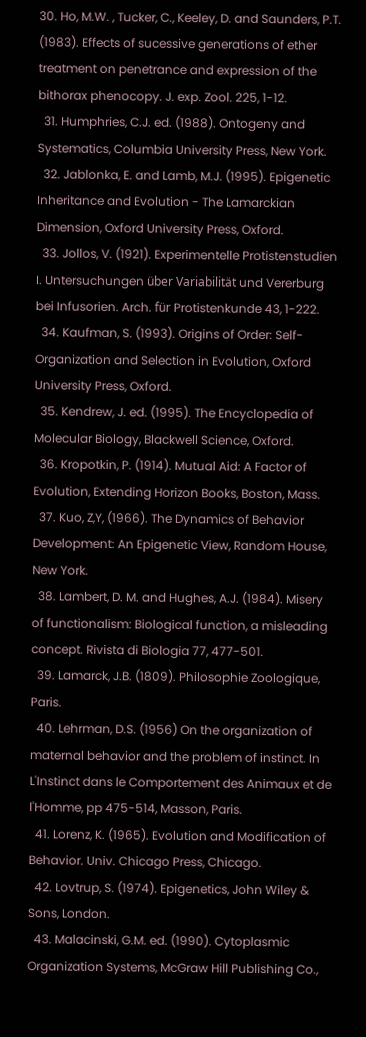30. Ho, M.W. , Tucker, C., Keeley, D. and Saunders, P.T. (1983). Effects of sucessive generations of ether treatment on penetrance and expression of the bithorax phenocopy. J. exp. Zool. 225, 1-12.
  31. Humphries, C.J. ed. (1988). Ontogeny and Systematics, Columbia University Press, New York.
  32. Jablonka, E. and Lamb, M.J. (1995). Epigenetic Inheritance and Evolution - The Lamarckian Dimension, Oxford University Press, Oxford.
  33. Jollos, V. (1921). Experimentelle Protistenstudien I. Untersuchungen über Variabilität und Vererburg bei Infusorien. Arch. für Protistenkunde 43, 1-222.
  34. Kaufman, S. (1993). Origins of Order: Self-Organization and Selection in Evolution, Oxford University Press, Oxford.
  35. Kendrew, J. ed. (1995). The Encyclopedia of Molecular Biology, Blackwell Science, Oxford.
  36. Kropotkin, P. (1914). Mutual Aid: A Factor of Evolution, Extending Horizon Books, Boston, Mass.
  37. Kuo, Z,Y, (1966). The Dynamics of Behavior Development: An Epigenetic View, Random House, New York.
  38. Lambert, D. M. and Hughes, A.J. (1984). Misery of functionalism: Biological function, a misleading concept. Rivista di Biologia 77, 477-501.
  39. Lamarck, J.B. (1809). Philosophie Zoologique, Paris.
  40. Lehrman, D.S. (1956) On the organization of maternal behavior and the problem of instinct. In L'Instinct dans le Comportement des Animaux et de l'Homme, pp 475-514, Masson, Paris.
  41. Lorenz, K. (1965). Evolution and Modification of Behavior. Univ. Chicago Press, Chicago.
  42. Lovtrup, S. (1974). Epigenetics, John Wiley & Sons, London.
  43. Malacinski, G.M. ed. (1990). Cytoplasmic Organization Systems, McGraw Hill Publishing Co.,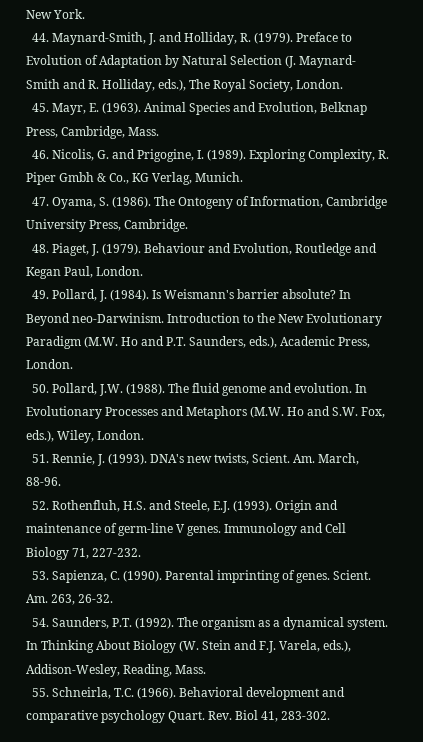New York.
  44. Maynard-Smith, J. and Holliday, R. (1979). Preface to Evolution of Adaptation by Natural Selection (J. Maynard-Smith and R. Holliday, eds.), The Royal Society, London.
  45. Mayr, E. (1963). Animal Species and Evolution, Belknap Press, Cambridge, Mass.
  46. Nicolis, G. and Prigogine, I. (1989). Exploring Complexity, R. Piper Gmbh & Co., KG Verlag, Munich.
  47. Oyama, S. (1986). The Ontogeny of Information, Cambridge University Press, Cambridge.
  48. Piaget, J. (1979). Behaviour and Evolution, Routledge and Kegan Paul, London.
  49. Pollard, J. (1984). Is Weismann's barrier absolute? In Beyond neo-Darwinism. Introduction to the New Evolutionary Paradigm (M.W. Ho and P.T. Saunders, eds.), Academic Press, London.
  50. Pollard, J.W. (1988). The fluid genome and evolution. In Evolutionary Processes and Metaphors (M.W. Ho and S.W. Fox, eds.), Wiley, London.
  51. Rennie, J. (1993). DNA's new twists, Scient. Am. March, 88-96.
  52. Rothenfluh, H.S. and Steele, E.J. (1993). Origin and maintenance of germ-line V genes. Immunology and Cell Biology 71, 227-232.
  53. Sapienza, C. (1990). Parental imprinting of genes. Scient. Am. 263, 26-32.
  54. Saunders, P.T. (1992). The organism as a dynamical system. In Thinking About Biology (W. Stein and F.J. Varela, eds.), Addison-Wesley, Reading, Mass.
  55. Schneirla, T.C. (1966). Behavioral development and comparative psychology Quart. Rev. Biol 41, 283-302.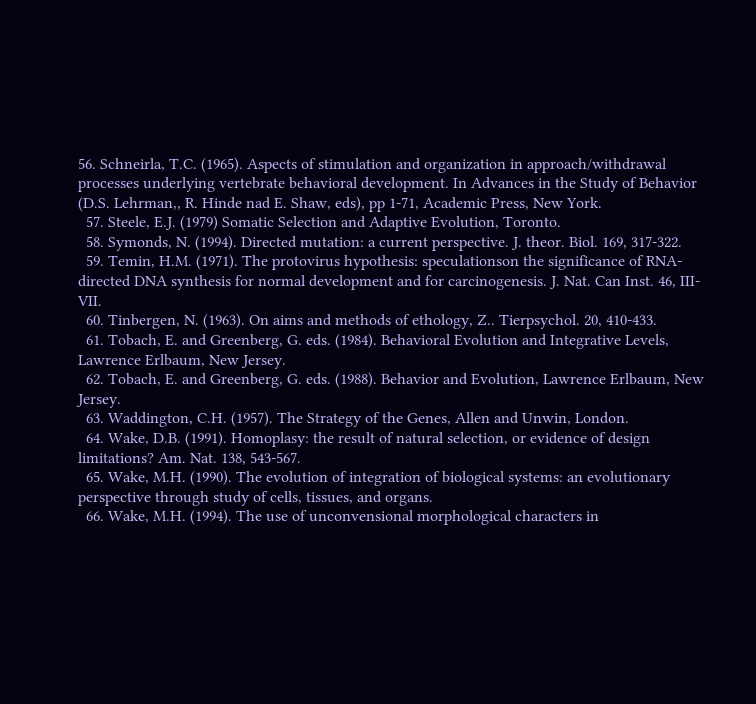56. Schneirla, T.C. (1965). Aspects of stimulation and organization in approach/withdrawal processes underlying vertebrate behavioral development. In Advances in the Study of Behavior (D.S. Lehrman,, R. Hinde nad E. Shaw, eds), pp 1-71, Academic Press, New York.
  57. Steele, E.J. (1979) Somatic Selection and Adaptive Evolution, Toronto.
  58. Symonds, N. (1994). Directed mutation: a current perspective. J. theor. Biol. 169, 317-322.
  59. Temin, H.M. (1971). The protovirus hypothesis: speculationson the significance of RNA-directed DNA synthesis for normal development and for carcinogenesis. J. Nat. Can Inst. 46, III-VII.
  60. Tinbergen, N. (1963). On aims and methods of ethology, Z.. Tierpsychol. 20, 410-433.
  61. Tobach, E. and Greenberg, G. eds. (1984). Behavioral Evolution and Integrative Levels, Lawrence Erlbaum, New Jersey.
  62. Tobach, E. and Greenberg, G. eds. (1988). Behavior and Evolution, Lawrence Erlbaum, New Jersey.
  63. Waddington, C.H. (1957). The Strategy of the Genes, Allen and Unwin, London.
  64. Wake, D.B. (1991). Homoplasy: the result of natural selection, or evidence of design limitations? Am. Nat. 138, 543-567.
  65. Wake, M.H. (1990). The evolution of integration of biological systems: an evolutionary perspective through study of cells, tissues, and organs.
  66. Wake, M.H. (1994). The use of unconvensional morphological characters in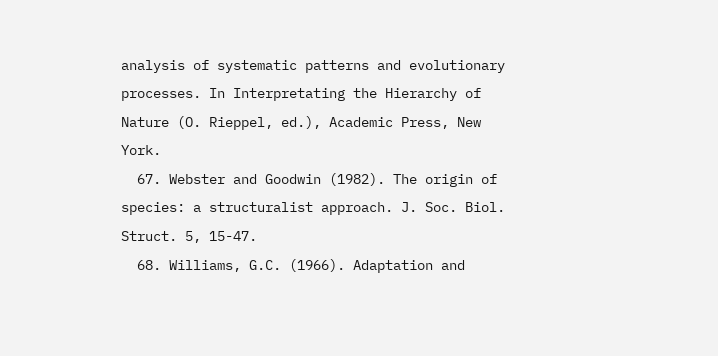analysis of systematic patterns and evolutionary processes. In Interpretating the Hierarchy of Nature (O. Rieppel, ed.), Academic Press, New York.
  67. Webster and Goodwin (1982). The origin of species: a structuralist approach. J. Soc. Biol. Struct. 5, 15-47.
  68. Williams, G.C. (1966). Adaptation and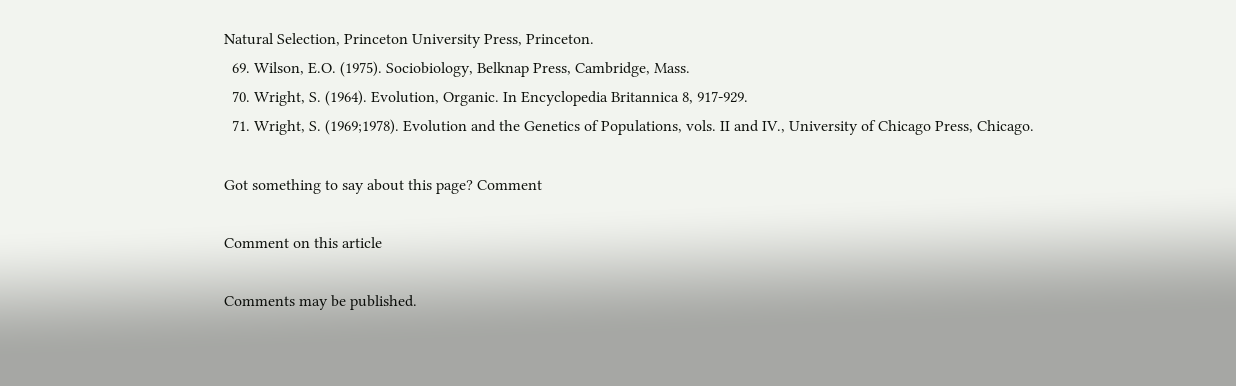Natural Selection, Princeton University Press, Princeton.
  69. Wilson, E.O. (1975). Sociobiology, Belknap Press, Cambridge, Mass.
  70. Wright, S. (1964). Evolution, Organic. In Encyclopedia Britannica 8, 917-929.
  71. Wright, S. (1969;1978). Evolution and the Genetics of Populations, vols. II and IV., University of Chicago Press, Chicago.

Got something to say about this page? Comment

Comment on this article

Comments may be published.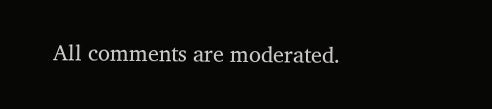All comments are moderated.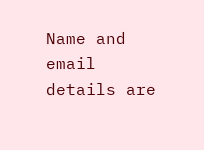Name and email details are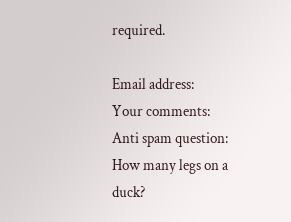required.

Email address:
Your comments:
Anti spam question:
How many legs on a duck?